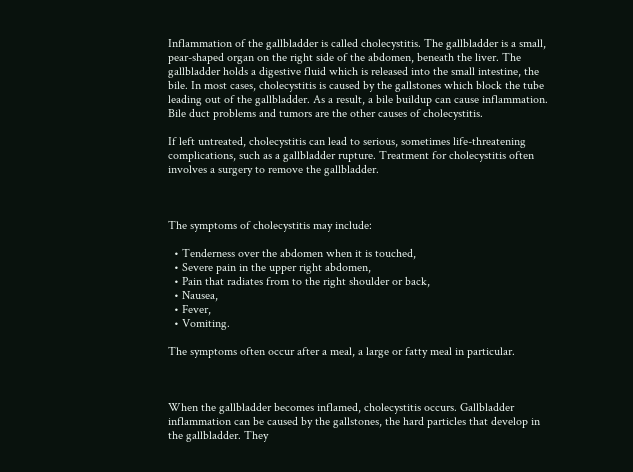Inflammation of the gallbladder is called cholecystitis. The gallbladder is a small, pear-shaped organ on the right side of the abdomen, beneath the liver. The gallbladder holds a digestive fluid which is released into the small intestine, the bile. In most cases, cholecystitis is caused by the gallstones which block the tube leading out of the gallbladder. As a result, a bile buildup can cause inflammation. Bile duct problems and tumors are the other causes of cholecystitis.

If left untreated, cholecystitis can lead to serious, sometimes life-threatening complications, such as a gallbladder rupture. Treatment for cholecystitis often involves a surgery to remove the gallbladder.



The symptoms of cholecystitis may include:

  • Tenderness over the abdomen when it is touched,
  • Severe pain in the upper right abdomen,
  • Pain that radiates from to the right shoulder or back,
  • Nausea,
  • Fever,
  • Vomiting.

The symptoms often occur after a meal, a large or fatty meal in particular.



When the gallbladder becomes inflamed, cholecystitis occurs. Gallbladder inflammation can be caused by the gallstones, the hard particles that develop in the gallbladder. They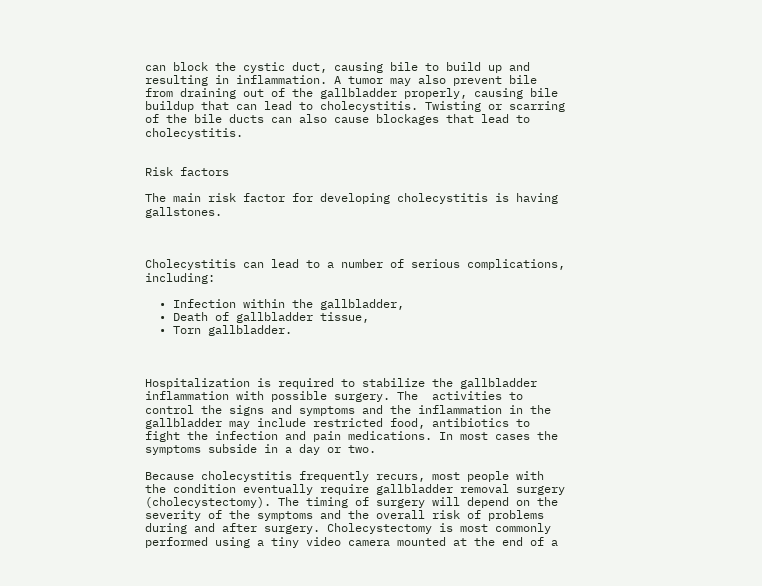can block the cystic duct, causing bile to build up and resulting in inflammation. A tumor may also prevent bile from draining out of the gallbladder properly, causing bile buildup that can lead to cholecystitis. Twisting or scarring of the bile ducts can also cause blockages that lead to cholecystitis.


Risk factors

The main risk factor for developing cholecystitis is having gallstones.



Cholecystitis can lead to a number of serious complications, including:

  • Infection within the gallbladder,
  • Death of gallbladder tissue,
  • Torn gallbladder.



Hospitalization is required to stabilize the gallbladder inflammation with possible surgery. The  activities to control the signs and symptoms and the inflammation in the gallbladder may include restricted food, antibiotics to fight the infection and pain medications. In most cases the symptoms subside in a day or two.

Because cholecystitis frequently recurs, most people with the condition eventually require gallbladder removal surgery (cholecystectomy). The timing of surgery will depend on the severity of the symptoms and the overall risk of problems during and after surgery. Cholecystectomy is most commonly performed using a tiny video camera mounted at the end of a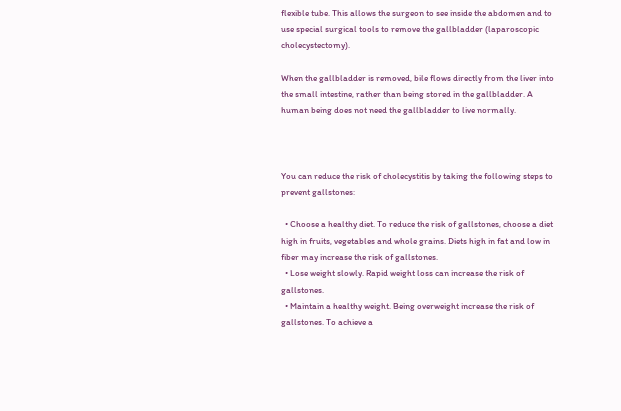flexible tube. This allows the surgeon to see inside the abdomen and to use special surgical tools to remove the gallbladder (laparoscopic cholecystectomy).

When the gallbladder is removed, bile flows directly from the liver into the small intestine, rather than being stored in the gallbladder. A human being does not need the gallbladder to live normally.



You can reduce the risk of cholecystitis by taking the following steps to prevent gallstones:

  • Choose a healthy diet. To reduce the risk of gallstones, choose a diet high in fruits, vegetables and whole grains. Diets high in fat and low in fiber may increase the risk of gallstones.
  • Lose weight slowly. Rapid weight loss can increase the risk of gallstones.
  • Maintain a healthy weight. Being overweight increase the risk of gallstones. To achieve a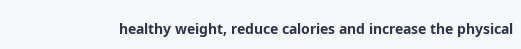healthy weight, reduce calories and increase the physical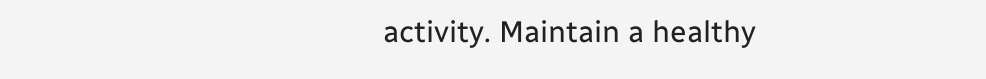activity. Maintain a healthy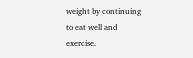weight by continuing to eat well and exercise.